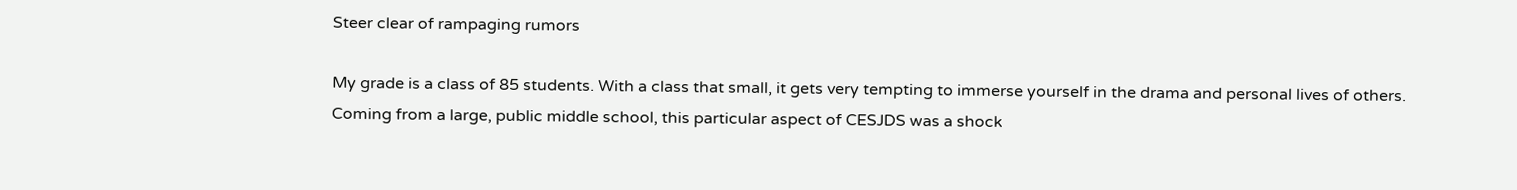Steer clear of rampaging rumors

My grade is a class of 85 students. With a class that small, it gets very tempting to immerse yourself in the drama and personal lives of others. Coming from a large, public middle school, this particular aspect of CESJDS was a shock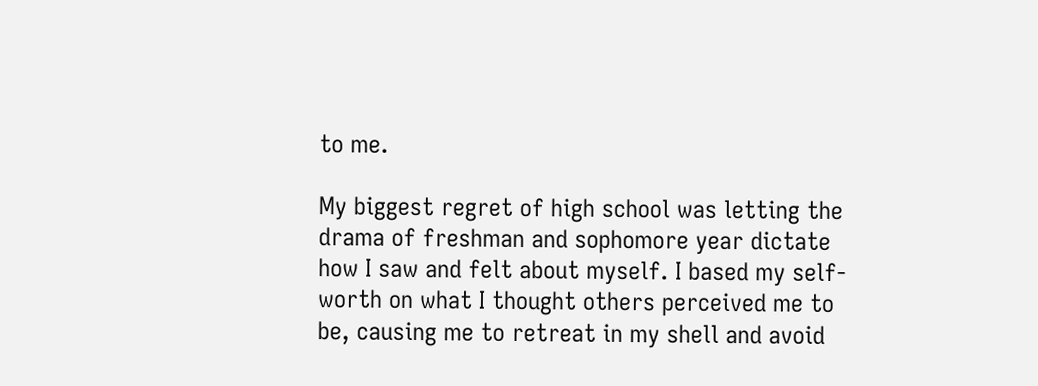to me.

My biggest regret of high school was letting the drama of freshman and sophomore year dictate how I saw and felt about myself. I based my self-worth on what I thought others perceived me to be, causing me to retreat in my shell and avoid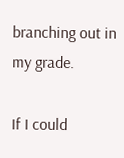branching out in my grade.

If I could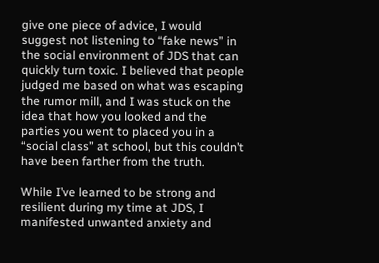give one piece of advice, I would suggest not listening to “fake news” in the social environment of JDS that can quickly turn toxic. I believed that people judged me based on what was escaping the rumor mill, and I was stuck on the idea that how you looked and the parties you went to placed you in a “social class” at school, but this couldn’t have been farther from the truth.

While I’ve learned to be strong and resilient during my time at JDS, I manifested unwanted anxiety and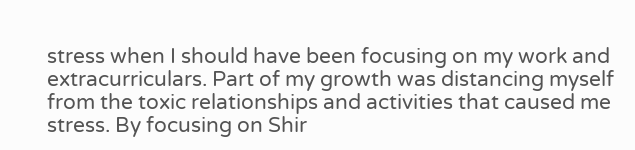stress when I should have been focusing on my work and extracurriculars. Part of my growth was distancing myself from the toxic relationships and activities that caused me stress. By focusing on Shir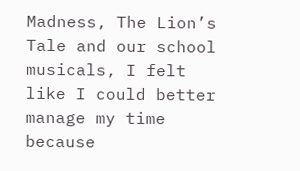Madness, The Lion’s Tale and our school musicals, I felt like I could better manage my time because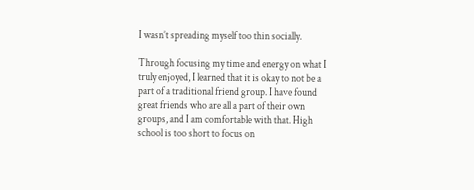I wasn’t spreading myself too thin socially.

Through focusing my time and energy on what I truly enjoyed, I learned that it is okay to not be a part of a traditional friend group. I have found great friends who are all a part of their own groups, and I am comfortable with that. High school is too short to focus on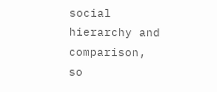social hierarchy and comparison, so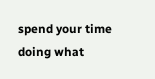spend your time doing what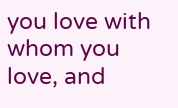you love with whom you love, and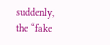suddenly, the “fake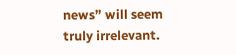news” will seem truly irrelevant.